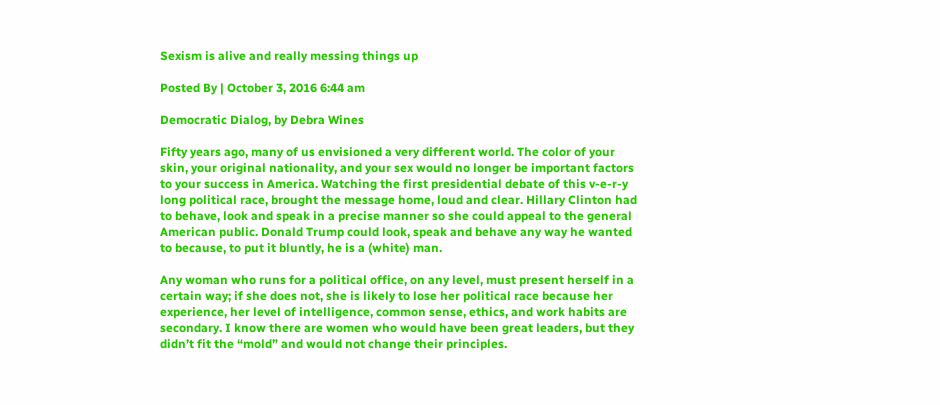Sexism is alive and really messing things up

Posted By | October 3, 2016 6:44 am

Democratic Dialog, by Debra Wines

Fifty years ago, many of us envisioned a very different world. The color of your skin, your original nationality, and your sex would no longer be important factors to your success in America. Watching the first presidential debate of this v-e-r-y long political race, brought the message home, loud and clear. Hillary Clinton had to behave, look and speak in a precise manner so she could appeal to the general American public. Donald Trump could look, speak and behave any way he wanted to because, to put it bluntly, he is a (white) man.

Any woman who runs for a political office, on any level, must present herself in a certain way; if she does not, she is likely to lose her political race because her experience, her level of intelligence, common sense, ethics, and work habits are secondary. I know there are women who would have been great leaders, but they didn’t fit the “mold” and would not change their principles.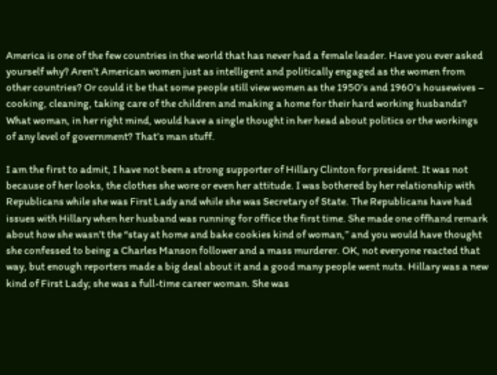America is one of the few countries in the world that has never had a female leader. Have you ever asked yourself why? Aren’t American women just as intelligent and politically engaged as the women from other countries? Or could it be that some people still view women as the 1950’s and 1960’s housewives – cooking, cleaning, taking care of the children and making a home for their hard working husbands? What woman, in her right mind, would have a single thought in her head about politics or the workings of any level of government? That’s man stuff.

I am the first to admit, I have not been a strong supporter of Hillary Clinton for president. It was not because of her looks, the clothes she wore or even her attitude. I was bothered by her relationship with Republicans while she was First Lady and while she was Secretary of State. The Republicans have had issues with Hillary when her husband was running for office the first time. She made one offhand remark about how she wasn’t the “stay at home and bake cookies kind of woman,” and you would have thought she confessed to being a Charles Manson follower and a mass murderer. OK, not everyone reacted that way, but enough reporters made a big deal about it and a good many people went nuts. Hillary was a new kind of First Lady; she was a full-time career woman. She was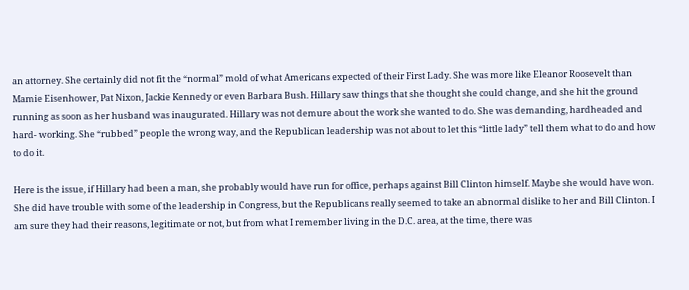an attorney. She certainly did not fit the “normal” mold of what Americans expected of their First Lady. She was more like Eleanor Roosevelt than Mamie Eisenhower, Pat Nixon, Jackie Kennedy or even Barbara Bush. Hillary saw things that she thought she could change, and she hit the ground running as soon as her husband was inaugurated. Hillary was not demure about the work she wanted to do. She was demanding, hardheaded and hard- working. She “rubbed” people the wrong way, and the Republican leadership was not about to let this “little lady” tell them what to do and how to do it.

Here is the issue, if Hillary had been a man, she probably would have run for office, perhaps against Bill Clinton himself. Maybe she would have won. She did have trouble with some of the leadership in Congress, but the Republicans really seemed to take an abnormal dislike to her and Bill Clinton. I am sure they had their reasons, legitimate or not, but from what I remember living in the D.C. area, at the time, there was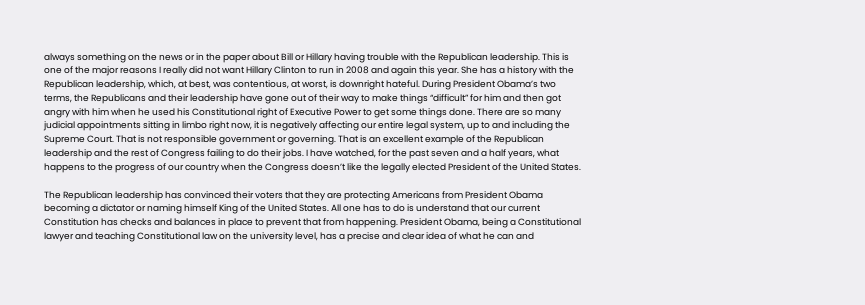always something on the news or in the paper about Bill or Hillary having trouble with the Republican leadership. This is one of the major reasons I really did not want Hillary Clinton to run in 2008 and again this year. She has a history with the Republican leadership, which, at best, was contentious, at worst, is downright hateful. During President Obama’s two terms, the Republicans and their leadership have gone out of their way to make things “difficult” for him and then got angry with him when he used his Constitutional right of Executive Power to get some things done. There are so many judicial appointments sitting in limbo right now, it is negatively affecting our entire legal system, up to and including the Supreme Court. That is not responsible government or governing. That is an excellent example of the Republican leadership and the rest of Congress failing to do their jobs. I have watched, for the past seven and a half years, what happens to the progress of our country when the Congress doesn’t like the legally elected President of the United States.

The Republican leadership has convinced their voters that they are protecting Americans from President Obama becoming a dictator or naming himself King of the United States. All one has to do is understand that our current Constitution has checks and balances in place to prevent that from happening. President Obama, being a Constitutional lawyer and teaching Constitutional law on the university level, has a precise and clear idea of what he can and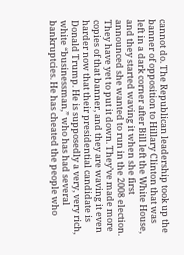cannot do. The Republican leadership took up the banner of opposition to Hillary Clinton that was left in a dark corner after Bill left the White House, and they started waving it when she first announced she wanted to run in the 2008 election. They have yet to put it down. They’ve made more copies of that banner, and they are waving it even harder now that their presidential candidate is Donald Trump. He is supposedly a very, very rich, white “businessman,” who has had several bankruptcies. He has cheated the people who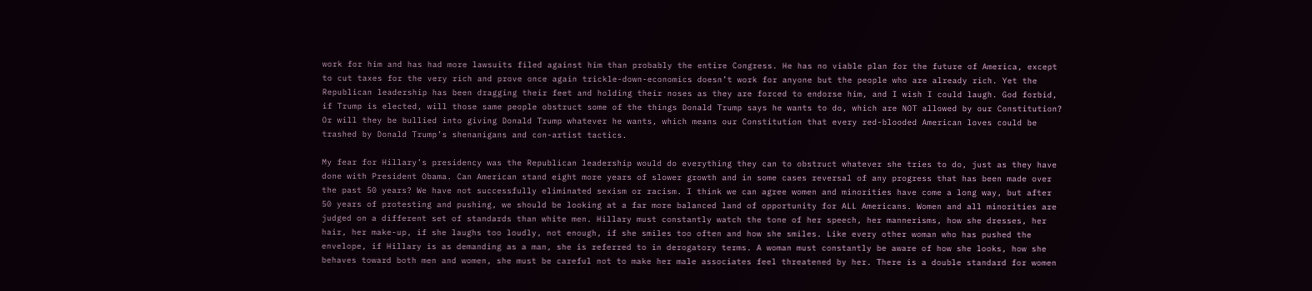work for him and has had more lawsuits filed against him than probably the entire Congress. He has no viable plan for the future of America, except to cut taxes for the very rich and prove once again trickle-down-economics doesn’t work for anyone but the people who are already rich. Yet the Republican leadership has been dragging their feet and holding their noses as they are forced to endorse him, and I wish I could laugh. God forbid, if Trump is elected, will those same people obstruct some of the things Donald Trump says he wants to do, which are NOT allowed by our Constitution? Or will they be bullied into giving Donald Trump whatever he wants, which means our Constitution that every red-blooded American loves could be trashed by Donald Trump’s shenanigans and con-artist tactics.

My fear for Hillary’s presidency was the Republican leadership would do everything they can to obstruct whatever she tries to do, just as they have done with President Obama. Can American stand eight more years of slower growth and in some cases reversal of any progress that has been made over the past 50 years? We have not successfully eliminated sexism or racism. I think we can agree women and minorities have come a long way, but after 50 years of protesting and pushing, we should be looking at a far more balanced land of opportunity for ALL Americans. Women and all minorities are judged on a different set of standards than white men. Hillary must constantly watch the tone of her speech, her mannerisms, how she dresses, her hair, her make-up, if she laughs too loudly, not enough, if she smiles too often and how she smiles. Like every other woman who has pushed the envelope, if Hillary is as demanding as a man, she is referred to in derogatory terms. A woman must constantly be aware of how she looks, how she behaves toward both men and women, she must be careful not to make her male associates feel threatened by her. There is a double standard for women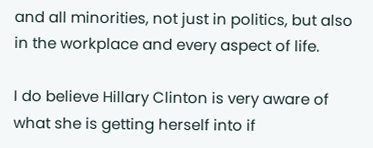and all minorities, not just in politics, but also in the workplace and every aspect of life.

I do believe Hillary Clinton is very aware of what she is getting herself into if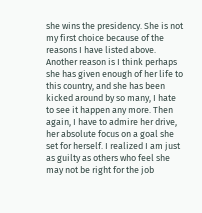she wins the presidency. She is not my first choice because of the reasons I have listed above. Another reason is I think perhaps she has given enough of her life to this country, and she has been kicked around by so many, I hate to see it happen any more. Then again, I have to admire her drive, her absolute focus on a goal she set for herself. I realized I am just as guilty as others who feel she may not be right for the job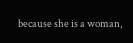because she is a woman,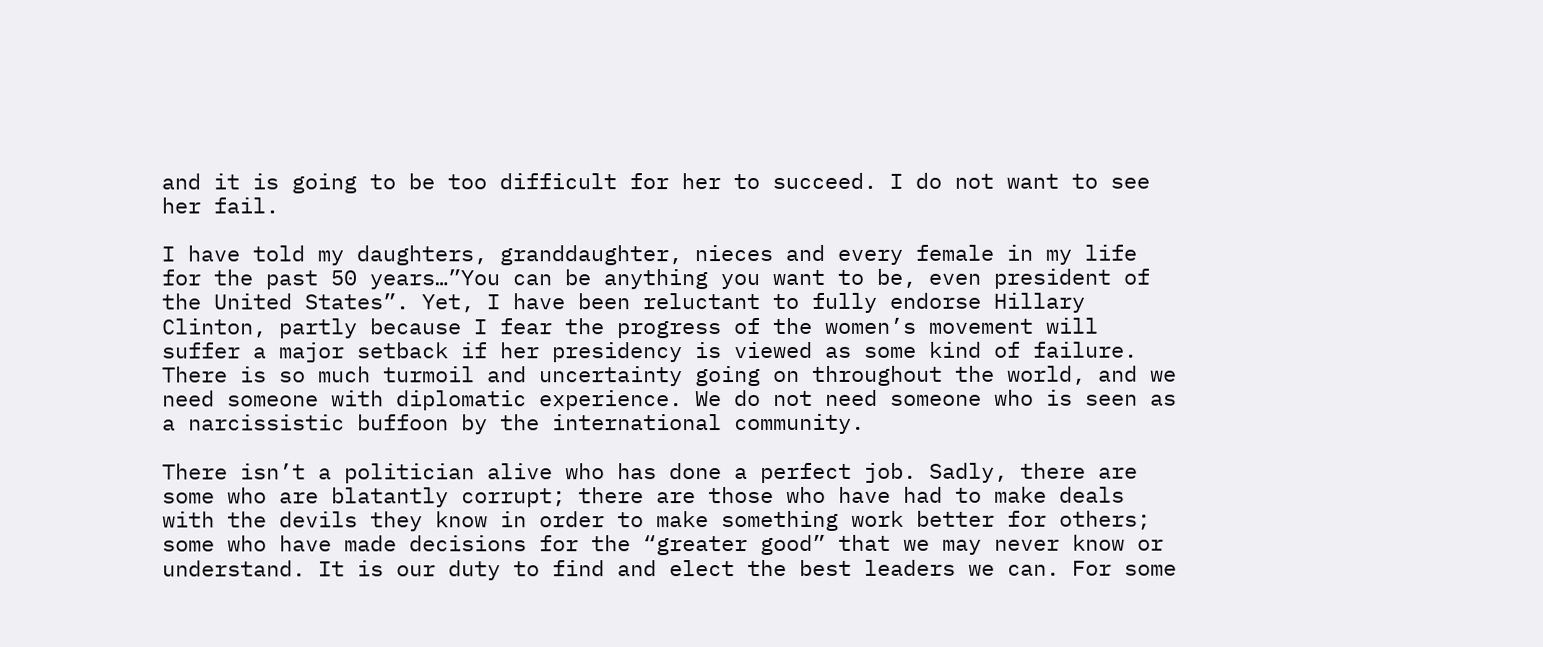and it is going to be too difficult for her to succeed. I do not want to see her fail.

I have told my daughters, granddaughter, nieces and every female in my life for the past 50 years…”You can be anything you want to be, even president of the United States”. Yet, I have been reluctant to fully endorse Hillary Clinton, partly because I fear the progress of the women’s movement will suffer a major setback if her presidency is viewed as some kind of failure. There is so much turmoil and uncertainty going on throughout the world, and we need someone with diplomatic experience. We do not need someone who is seen as a narcissistic buffoon by the international community.

There isn’t a politician alive who has done a perfect job. Sadly, there are some who are blatantly corrupt; there are those who have had to make deals with the devils they know in order to make something work better for others; some who have made decisions for the “greater good” that we may never know or understand. It is our duty to find and elect the best leaders we can. For some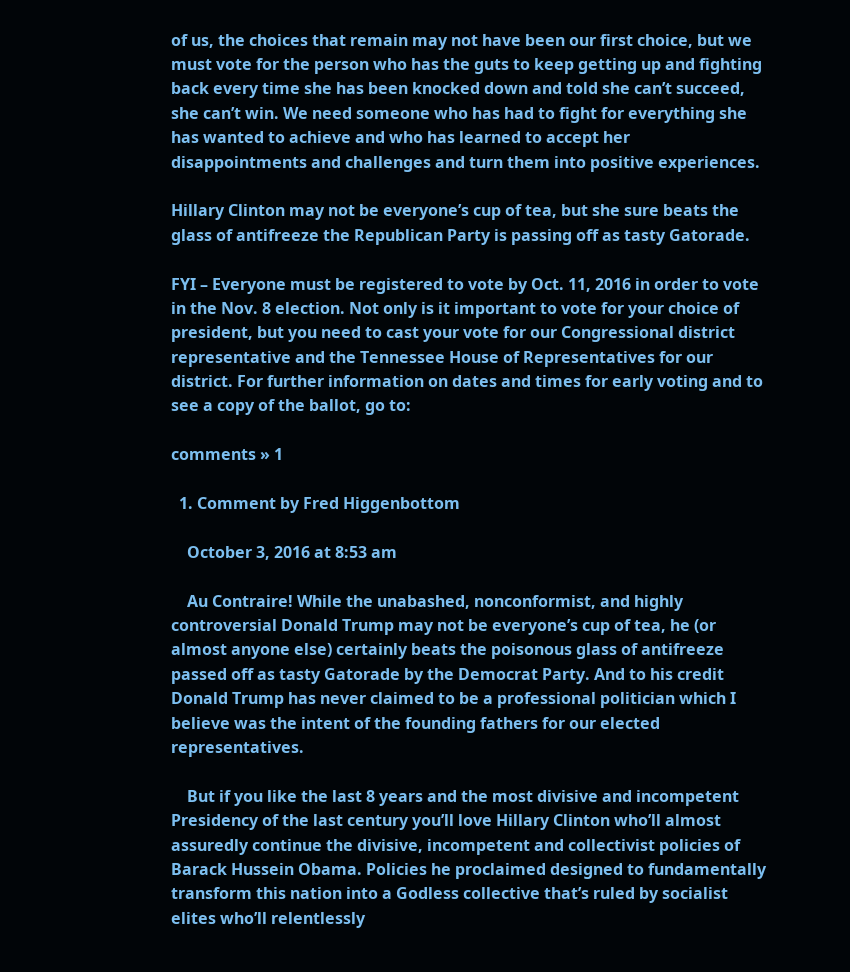of us, the choices that remain may not have been our first choice, but we must vote for the person who has the guts to keep getting up and fighting back every time she has been knocked down and told she can’t succeed, she can’t win. We need someone who has had to fight for everything she has wanted to achieve and who has learned to accept her disappointments and challenges and turn them into positive experiences.

Hillary Clinton may not be everyone’s cup of tea, but she sure beats the glass of antifreeze the Republican Party is passing off as tasty Gatorade.

FYI – Everyone must be registered to vote by Oct. 11, 2016 in order to vote in the Nov. 8 election. Not only is it important to vote for your choice of president, but you need to cast your vote for our Congressional district representative and the Tennessee House of Representatives for our district. For further information on dates and times for early voting and to see a copy of the ballot, go to:

comments » 1

  1. Comment by Fred Higgenbottom

    October 3, 2016 at 8:53 am

    Au Contraire! While the unabashed, nonconformist, and highly controversial Donald Trump may not be everyone’s cup of tea, he (or almost anyone else) certainly beats the poisonous glass of antifreeze passed off as tasty Gatorade by the Democrat Party. And to his credit Donald Trump has never claimed to be a professional politician which I believe was the intent of the founding fathers for our elected representatives.

    But if you like the last 8 years and the most divisive and incompetent Presidency of the last century you’ll love Hillary Clinton who’ll almost assuredly continue the divisive, incompetent and collectivist policies of Barack Hussein Obama. Policies he proclaimed designed to fundamentally transform this nation into a Godless collective that’s ruled by socialist elites who’ll relentlessly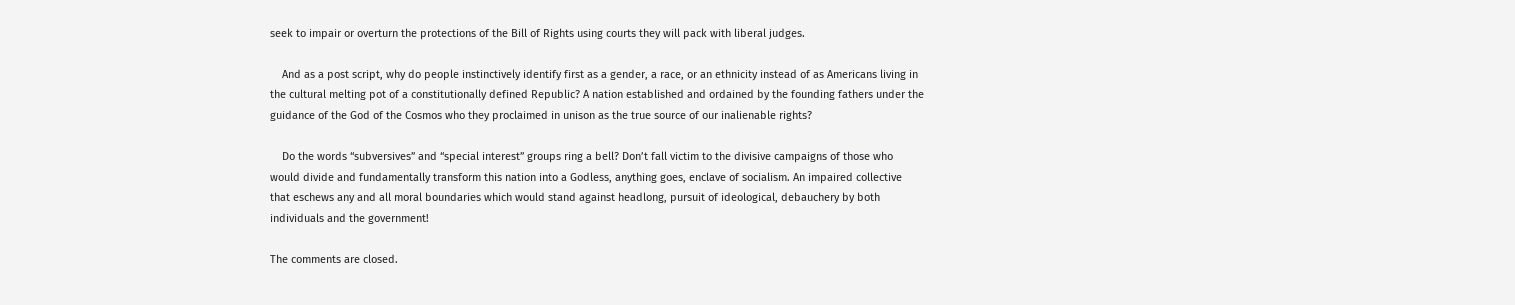seek to impair or overturn the protections of the Bill of Rights using courts they will pack with liberal judges.

    And as a post script, why do people instinctively identify first as a gender, a race, or an ethnicity instead of as Americans living in the cultural melting pot of a constitutionally defined Republic? A nation established and ordained by the founding fathers under the guidance of the God of the Cosmos who they proclaimed in unison as the true source of our inalienable rights?

    Do the words “subversives” and “special interest” groups ring a bell? Don’t fall victim to the divisive campaigns of those who would divide and fundamentally transform this nation into a Godless, anything goes, enclave of socialism. An impaired collective that eschews any and all moral boundaries which would stand against headlong, pursuit of ideological, debauchery by both individuals and the government!

The comments are closed.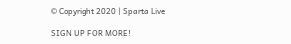© Copyright 2020 | Sparta Live

SIGN UP FOR MORE!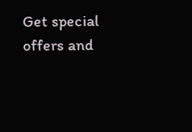Get special offers and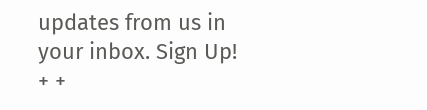updates from us in your inbox. Sign Up!
+ +